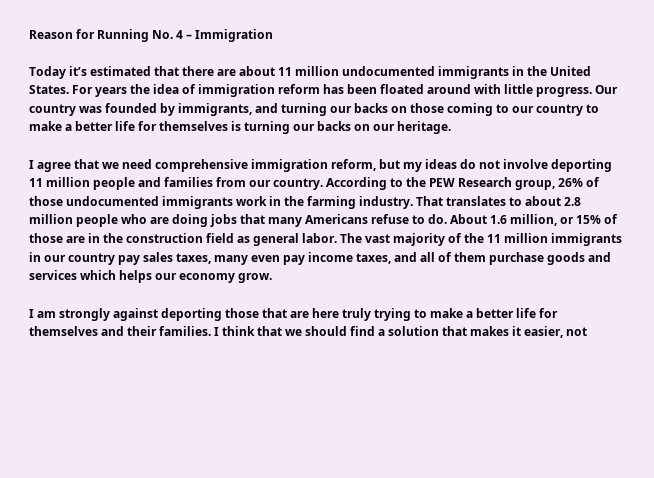Reason for Running No. 4 – Immigration

Today it’s estimated that there are about 11 million undocumented immigrants in the United States. For years the idea of immigration reform has been floated around with little progress. Our country was founded by immigrants, and turning our backs on those coming to our country to make a better life for themselves is turning our backs on our heritage.

I agree that we need comprehensive immigration reform, but my ideas do not involve deporting 11 million people and families from our country. According to the PEW Research group, 26% of those undocumented immigrants work in the farming industry. That translates to about 2.8 million people who are doing jobs that many Americans refuse to do. About 1.6 million, or 15% of those are in the construction field as general labor. The vast majority of the 11 million immigrants in our country pay sales taxes, many even pay income taxes, and all of them purchase goods and services which helps our economy grow.

I am strongly against deporting those that are here truly trying to make a better life for themselves and their families. I think that we should find a solution that makes it easier, not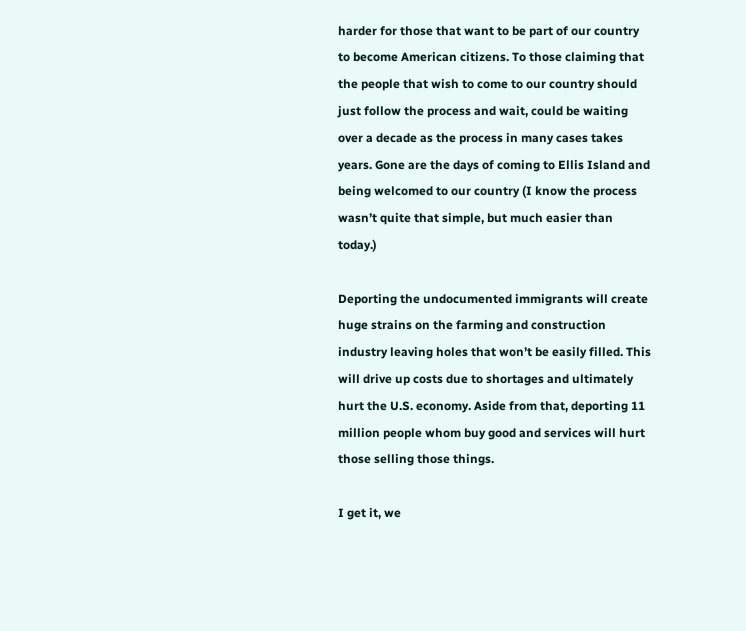harder for those that want to be part of our country to become American citizens. To those claiming that the people that wish to come to our country should just follow the process and wait, could be waiting over a decade as the process in many cases takes years. Gone are the days of coming to Ellis Island and being welcomed to our country (I know the process wasn’t quite that simple, but much easier than today.)

Deporting the undocumented immigrants will create huge strains on the farming and construction industry leaving holes that won’t be easily filled. This will drive up costs due to shortages and ultimately hurt the U.S. economy. Aside from that, deporting 11 million people whom buy good and services will hurt those selling those things.

I get it, we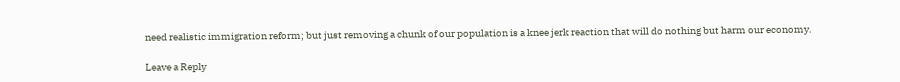need realistic immigration reform; but just removing a chunk of our population is a knee jerk reaction that will do nothing but harm our economy.

Leave a Reply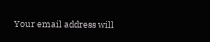Your email address will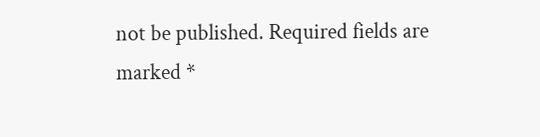not be published. Required fields are marked *